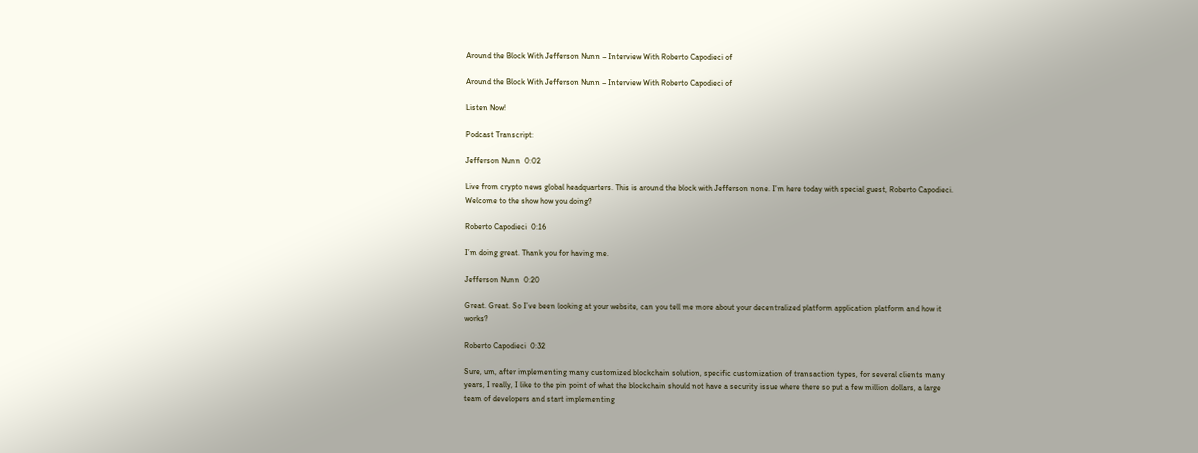Around the Block With Jefferson Nunn – Interview With Roberto Capodieci of

Around the Block With Jefferson Nunn – Interview With Roberto Capodieci of

Listen Now!

Podcast Transcript:

Jefferson Nunn  0:02

Live from crypto news global headquarters. This is around the block with Jefferson none. I’m here today with special guest, Roberto Capodieci. Welcome to the show how you doing?

Roberto Capodieci  0:16

I’m doing great. Thank you for having me.

Jefferson Nunn  0:20

Great. Great. So I’ve been looking at your website, can you tell me more about your decentralized platform application platform and how it works?

Roberto Capodieci  0:32

Sure, um, after implementing many customized blockchain solution, specific customization of transaction types, for several clients many years, I really, I like to the pin point of what the blockchain should not have a security issue where there so put a few million dollars, a large team of developers and start implementing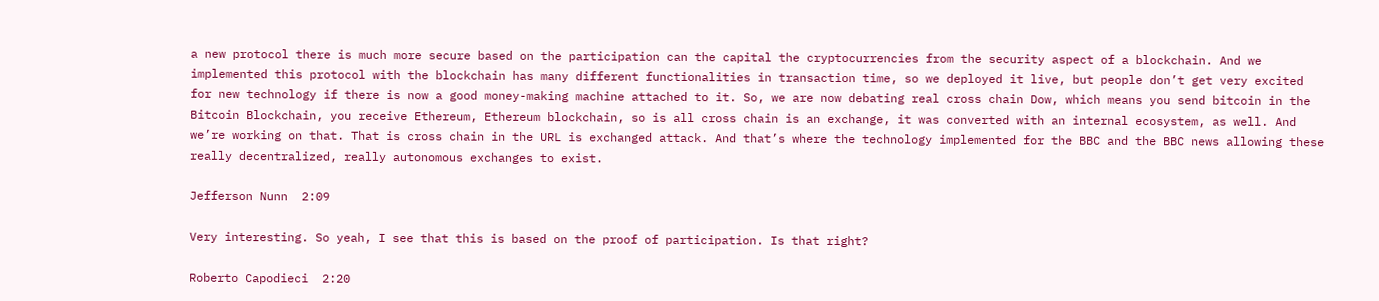a new protocol there is much more secure based on the participation can the capital the cryptocurrencies from the security aspect of a blockchain. And we implemented this protocol with the blockchain has many different functionalities in transaction time, so we deployed it live, but people don’t get very excited for new technology if there is now a good money-making machine attached to it. So, we are now debating real cross chain Dow, which means you send bitcoin in the Bitcoin Blockchain, you receive Ethereum, Ethereum blockchain, so is all cross chain is an exchange, it was converted with an internal ecosystem, as well. And we’re working on that. That is cross chain in the URL is exchanged attack. And that’s where the technology implemented for the BBC and the BBC news allowing these really decentralized, really autonomous exchanges to exist.

Jefferson Nunn  2:09

Very interesting. So yeah, I see that this is based on the proof of participation. Is that right?

Roberto Capodieci  2:20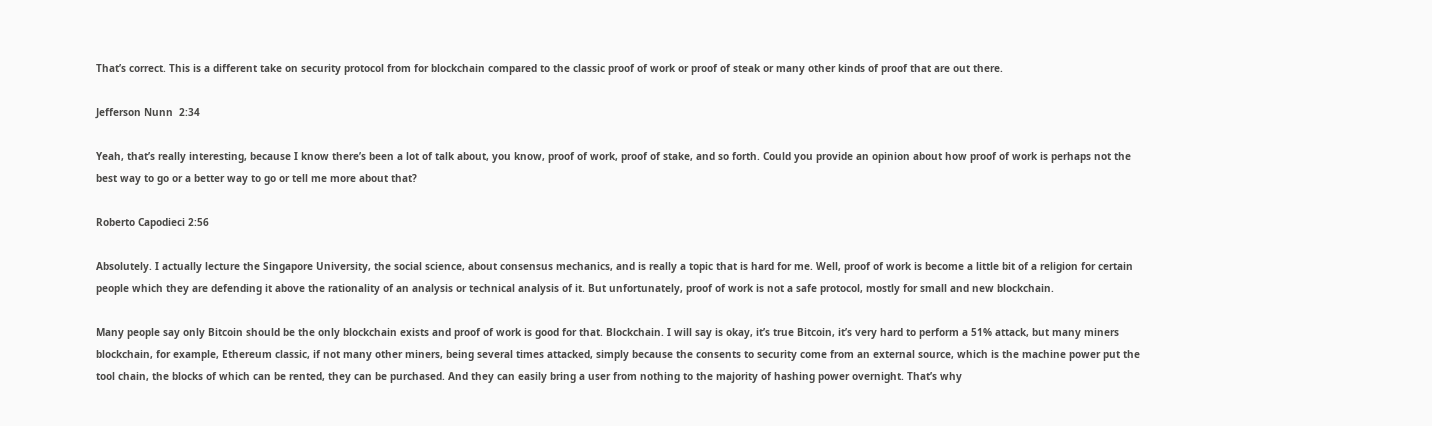That’s correct. This is a different take on security protocol from for blockchain compared to the classic proof of work or proof of steak or many other kinds of proof that are out there.

Jefferson Nunn  2:34

Yeah, that’s really interesting, because I know there’s been a lot of talk about, you know, proof of work, proof of stake, and so forth. Could you provide an opinion about how proof of work is perhaps not the best way to go or a better way to go or tell me more about that?

Roberto Capodieci 2:56

Absolutely. I actually lecture the Singapore University, the social science, about consensus mechanics, and is really a topic that is hard for me. Well, proof of work is become a little bit of a religion for certain people which they are defending it above the rationality of an analysis or technical analysis of it. But unfortunately, proof of work is not a safe protocol, mostly for small and new blockchain.

Many people say only Bitcoin should be the only blockchain exists and proof of work is good for that. Blockchain. I will say is okay, it’s true Bitcoin, it’s very hard to perform a 51% attack, but many miners blockchain, for example, Ethereum classic, if not many other miners, being several times attacked, simply because the consents to security come from an external source, which is the machine power put the tool chain, the blocks of which can be rented, they can be purchased. And they can easily bring a user from nothing to the majority of hashing power overnight. That’s why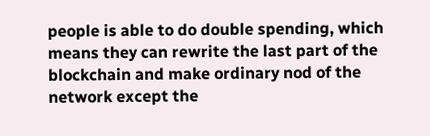people is able to do double spending, which means they can rewrite the last part of the blockchain and make ordinary nod of the network except the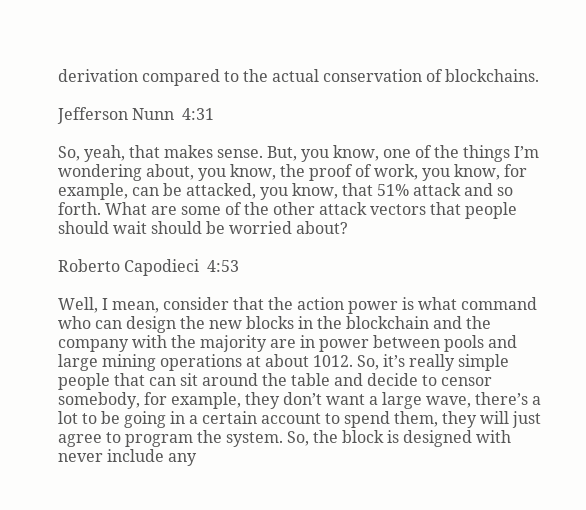derivation compared to the actual conservation of blockchains.

Jefferson Nunn  4:31

So, yeah, that makes sense. But, you know, one of the things I’m wondering about, you know, the proof of work, you know, for example, can be attacked, you know, that 51% attack and so forth. What are some of the other attack vectors that people should wait should be worried about?

Roberto Capodieci  4:53

Well, I mean, consider that the action power is what command who can design the new blocks in the blockchain and the company with the majority are in power between pools and large mining operations at about 1012. So, it’s really simple people that can sit around the table and decide to censor somebody, for example, they don’t want a large wave, there’s a lot to be going in a certain account to spend them, they will just agree to program the system. So, the block is designed with never include any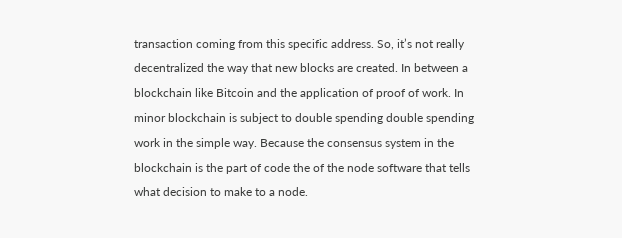transaction coming from this specific address. So, it’s not really decentralized the way that new blocks are created. In between a blockchain like Bitcoin and the application of proof of work. In minor blockchain is subject to double spending double spending work in the simple way. Because the consensus system in the blockchain is the part of code the of the node software that tells what decision to make to a node.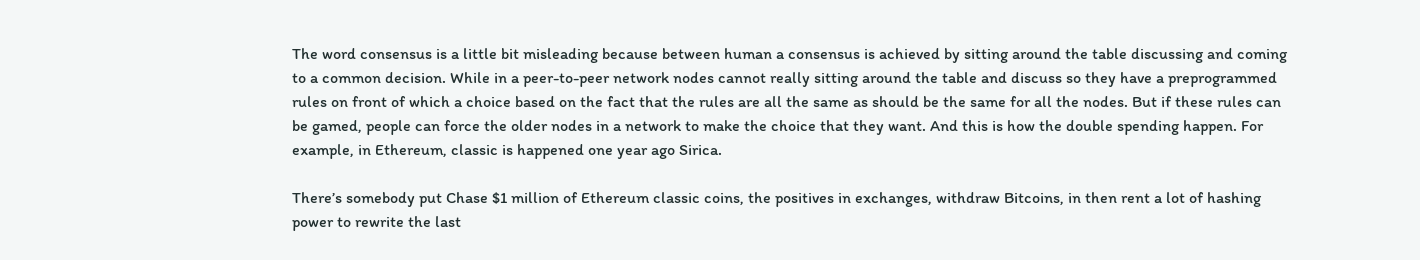The word consensus is a little bit misleading because between human a consensus is achieved by sitting around the table discussing and coming to a common decision. While in a peer-to-peer network nodes cannot really sitting around the table and discuss so they have a preprogrammed rules on front of which a choice based on the fact that the rules are all the same as should be the same for all the nodes. But if these rules can be gamed, people can force the older nodes in a network to make the choice that they want. And this is how the double spending happen. For example, in Ethereum, classic is happened one year ago Sirica.

There’s somebody put Chase $1 million of Ethereum classic coins, the positives in exchanges, withdraw Bitcoins, in then rent a lot of hashing power to rewrite the last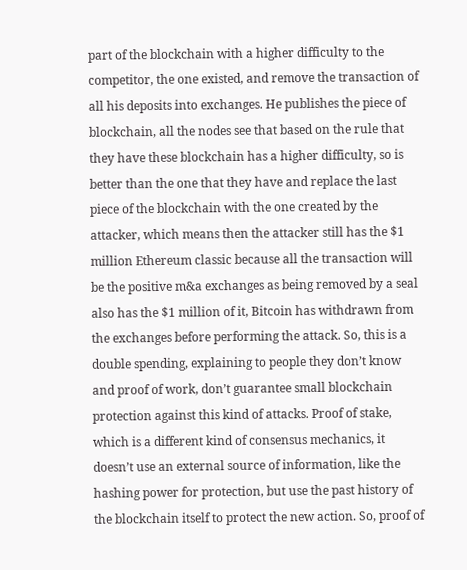part of the blockchain with a higher difficulty to the competitor, the one existed, and remove the transaction of all his deposits into exchanges. He publishes the piece of blockchain, all the nodes see that based on the rule that they have these blockchain has a higher difficulty, so is better than the one that they have and replace the last piece of the blockchain with the one created by the attacker, which means then the attacker still has the $1 million Ethereum classic because all the transaction will be the positive m&a exchanges as being removed by a seal also has the $1 million of it, Bitcoin has withdrawn from the exchanges before performing the attack. So, this is a double spending, explaining to people they don’t know and proof of work, don’t guarantee small blockchain protection against this kind of attacks. Proof of stake, which is a different kind of consensus mechanics, it doesn’t use an external source of information, like the hashing power for protection, but use the past history of the blockchain itself to protect the new action. So, proof of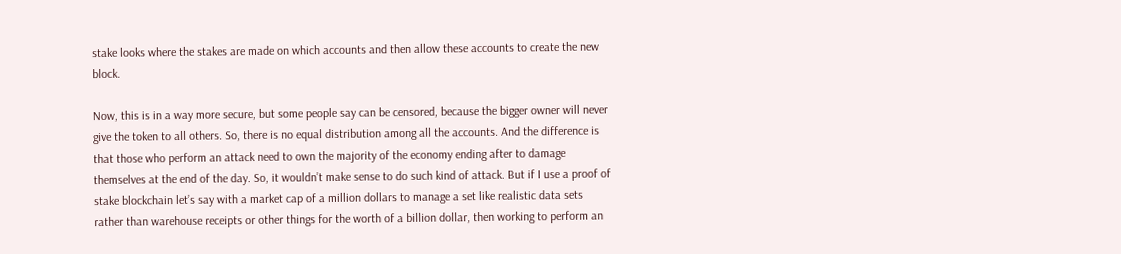stake looks where the stakes are made on which accounts and then allow these accounts to create the new block.

Now, this is in a way more secure, but some people say can be censored, because the bigger owner will never give the token to all others. So, there is no equal distribution among all the accounts. And the difference is that those who perform an attack need to own the majority of the economy ending after to damage themselves at the end of the day. So, it wouldn’t make sense to do such kind of attack. But if I use a proof of stake blockchain let’s say with a market cap of a million dollars to manage a set like realistic data sets rather than warehouse receipts or other things for the worth of a billion dollar, then working to perform an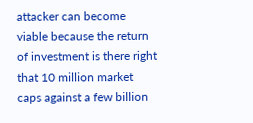attacker can become viable because the return of investment is there right that 10 million market caps against a few billion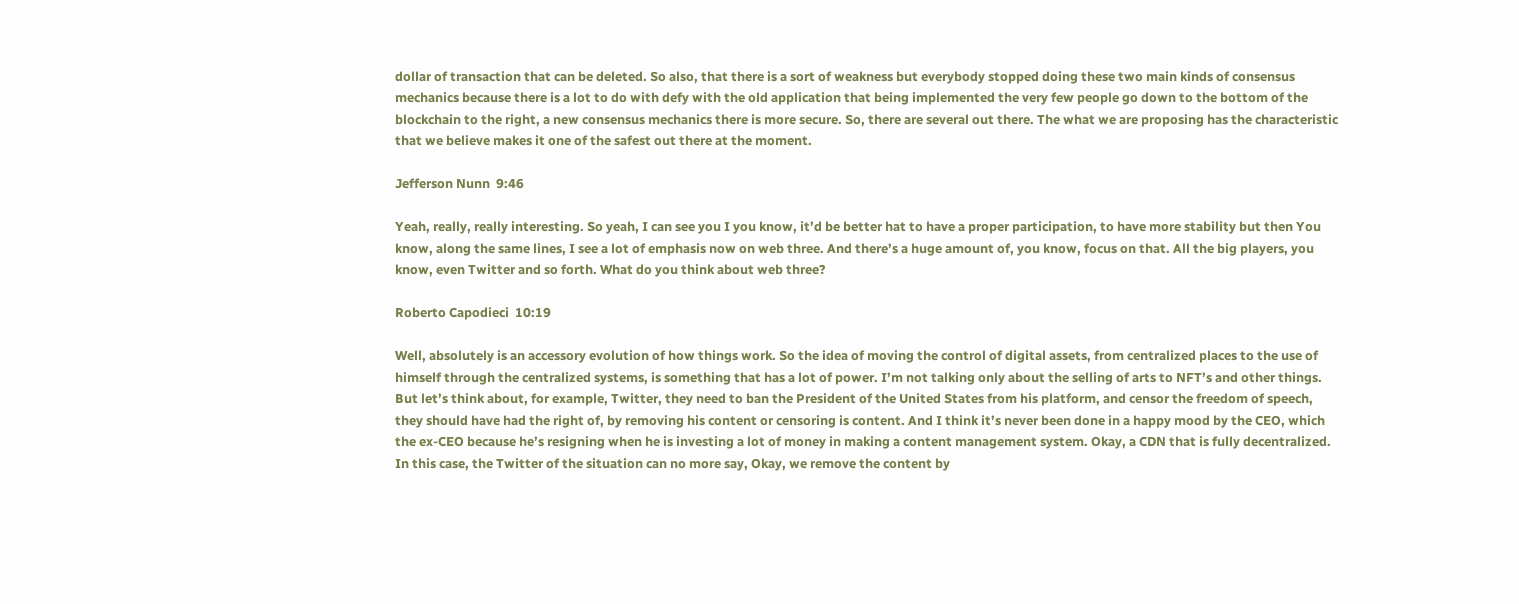dollar of transaction that can be deleted. So also, that there is a sort of weakness but everybody stopped doing these two main kinds of consensus mechanics because there is a lot to do with defy with the old application that being implemented the very few people go down to the bottom of the blockchain to the right, a new consensus mechanics there is more secure. So, there are several out there. The what we are proposing has the characteristic that we believe makes it one of the safest out there at the moment.

Jefferson Nunn  9:46

Yeah, really, really interesting. So yeah, I can see you I you know, it’d be better hat to have a proper participation, to have more stability but then You know, along the same lines, I see a lot of emphasis now on web three. And there’s a huge amount of, you know, focus on that. All the big players, you know, even Twitter and so forth. What do you think about web three?

Roberto Capodieci  10:19

Well, absolutely is an accessory evolution of how things work. So the idea of moving the control of digital assets, from centralized places to the use of himself through the centralized systems, is something that has a lot of power. I’m not talking only about the selling of arts to NFT’s and other things. But let’s think about, for example, Twitter, they need to ban the President of the United States from his platform, and censor the freedom of speech, they should have had the right of, by removing his content or censoring is content. And I think it’s never been done in a happy mood by the CEO, which the ex-CEO because he’s resigning when he is investing a lot of money in making a content management system. Okay, a CDN that is fully decentralized. In this case, the Twitter of the situation can no more say, Okay, we remove the content by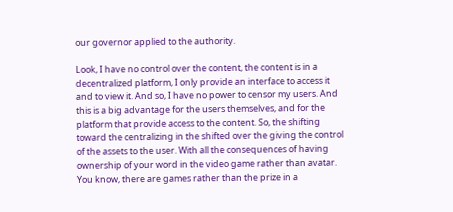our governor applied to the authority.

Look, I have no control over the content, the content is in a decentralized platform, I only provide an interface to access it and to view it. And so, I have no power to censor my users. And this is a big advantage for the users themselves, and for the platform that provide access to the content. So, the shifting toward the centralizing in the shifted over the giving the control of the assets to the user. With all the consequences of having ownership of your word in the video game rather than avatar. You know, there are games rather than the prize in a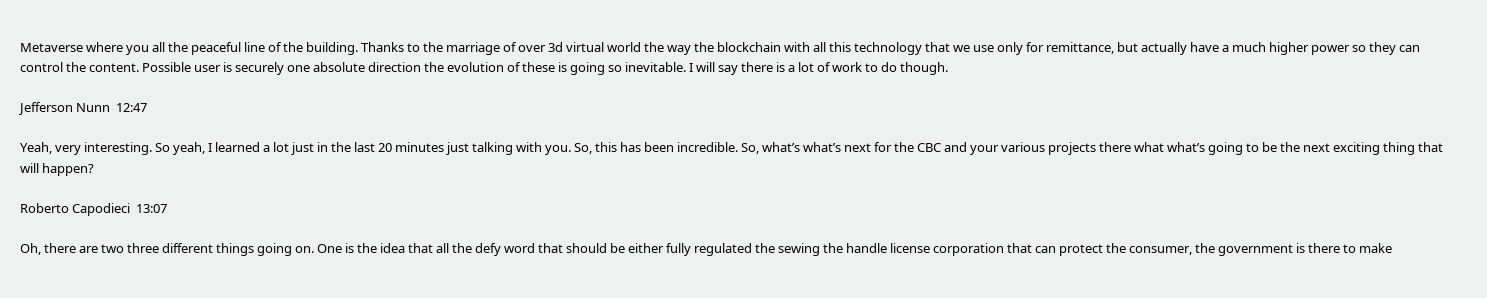Metaverse where you all the peaceful line of the building. Thanks to the marriage of over 3d virtual world the way the blockchain with all this technology that we use only for remittance, but actually have a much higher power so they can control the content. Possible user is securely one absolute direction the evolution of these is going so inevitable. I will say there is a lot of work to do though.

Jefferson Nunn  12:47

Yeah, very interesting. So yeah, I learned a lot just in the last 20 minutes just talking with you. So, this has been incredible. So, what’s what’s next for the CBC and your various projects there what what’s going to be the next exciting thing that will happen?

Roberto Capodieci  13:07

Oh, there are two three different things going on. One is the idea that all the defy word that should be either fully regulated the sewing the handle license corporation that can protect the consumer, the government is there to make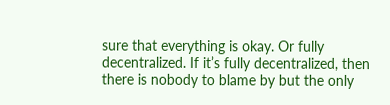sure that everything is okay. Or fully decentralized. If it’s fully decentralized, then there is nobody to blame by but the only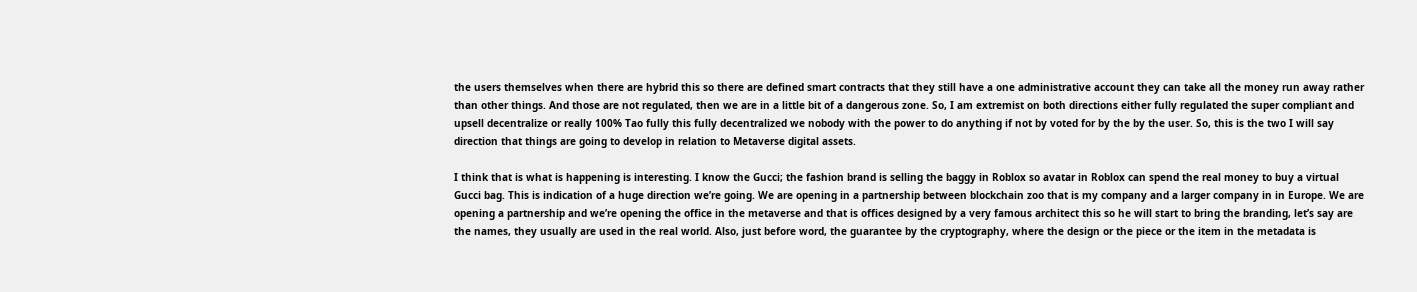the users themselves when there are hybrid this so there are defined smart contracts that they still have a one administrative account they can take all the money run away rather than other things. And those are not regulated, then we are in a little bit of a dangerous zone. So, I am extremist on both directions either fully regulated the super compliant and upsell decentralize or really 100% Tao fully this fully decentralized we nobody with the power to do anything if not by voted for by the by the user. So, this is the two I will say direction that things are going to develop in relation to Metaverse digital assets.

I think that is what is happening is interesting. I know the Gucci; the fashion brand is selling the baggy in Roblox so avatar in Roblox can spend the real money to buy a virtual Gucci bag. This is indication of a huge direction we’re going. We are opening in a partnership between blockchain zoo that is my company and a larger company in in Europe. We are opening a partnership and we’re opening the office in the metaverse and that is offices designed by a very famous architect this so he will start to bring the branding, let’s say are the names, they usually are used in the real world. Also, just before word, the guarantee by the cryptography, where the design or the piece or the item in the metadata is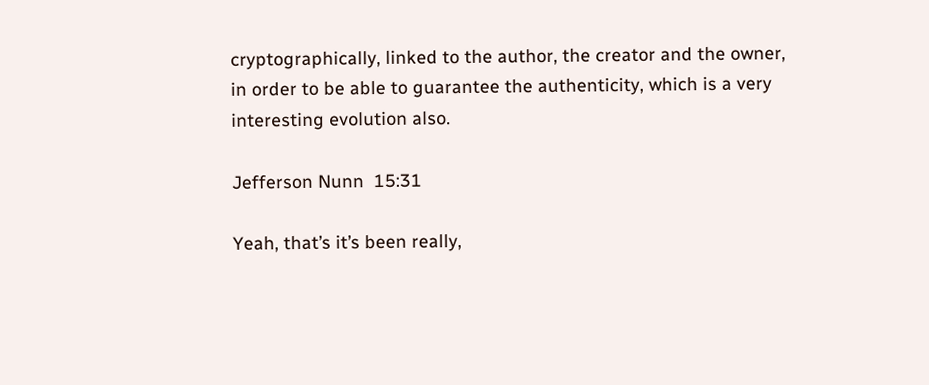cryptographically, linked to the author, the creator and the owner, in order to be able to guarantee the authenticity, which is a very interesting evolution also.

Jefferson Nunn  15:31

Yeah, that’s it’s been really,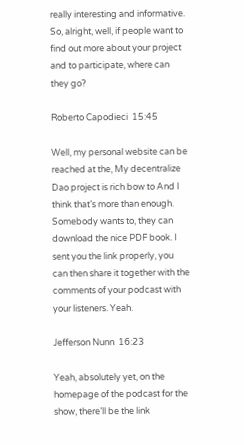really interesting and informative. So, alright, well, if people want to find out more about your project and to participate, where can they go?

Roberto Capodieci  15:45

Well, my personal website can be reached at the, My decentralize Dao project is rich bow to And I think that’s more than enough. Somebody wants to, they can download the nice PDF book. I sent you the link properly, you can then share it together with the comments of your podcast with your listeners. Yeah.

Jefferson Nunn  16:23

Yeah, absolutely yet, on the homepage of the podcast for the show, there’ll be the link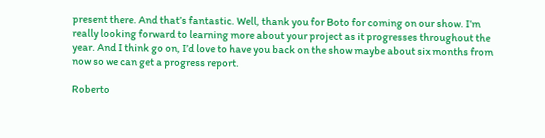present there. And that’s fantastic. Well, thank you for Boto for coming on our show. I’m really looking forward to learning more about your project as it progresses throughout the year. And I think go on, I’d love to have you back on the show maybe about six months from now so we can get a progress report.

Roberto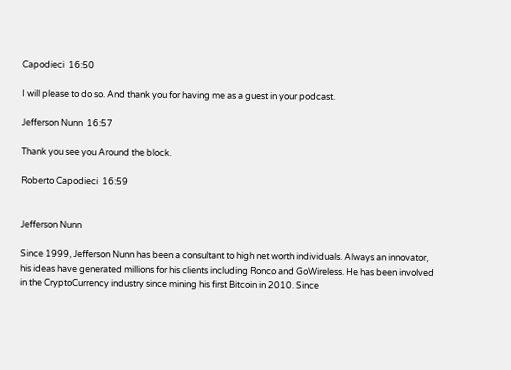Capodieci  16:50

I will please to do so. And thank you for having me as a guest in your podcast.

Jefferson Nunn  16:57

Thank you see you Around the block.

Roberto Capodieci  16:59


Jefferson Nunn

Since 1999, Jefferson Nunn has been a consultant to high net worth individuals. Always an innovator, his ideas have generated millions for his clients including Ronco and GoWireless. He has been involved in the CryptoCurrency industry since mining his first Bitcoin in 2010. Since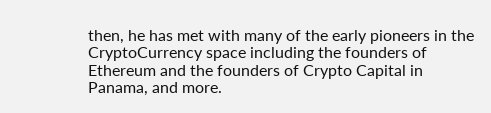then, he has met with many of the early pioneers in the CryptoCurrency space including the founders of Ethereum and the founders of Crypto Capital in Panama, and more.